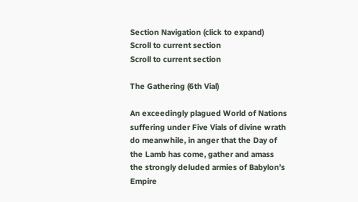Section Navigation (click to expand)
Scroll to current section
Scroll to current section

The Gathering (6th Vial)

An exceedingly plagued World of Nations suffering under Five Vials of divine wrath do meanwhile, in anger that the Day of the Lamb has come, gather and amass the strongly deluded armies of Babylon’s Empire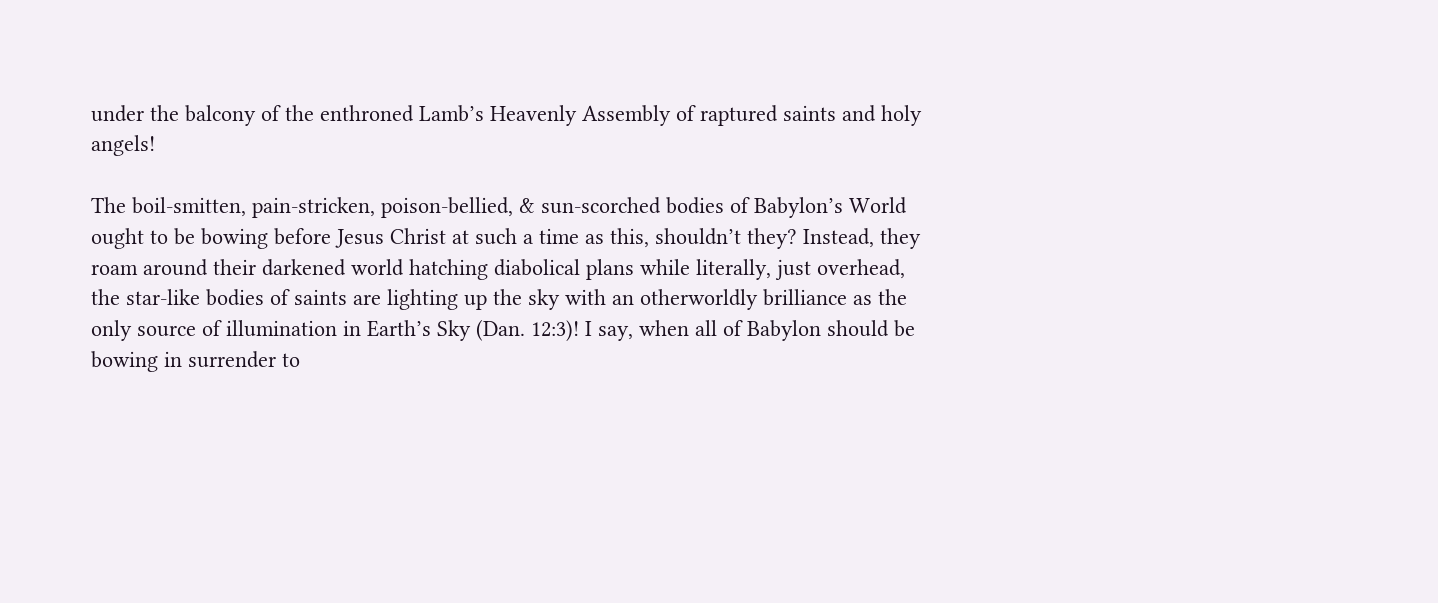under the balcony of the enthroned Lamb’s Heavenly Assembly of raptured saints and holy angels!

The boil-smitten, pain-stricken, poison-bellied, & sun-scorched bodies of Babylon’s World ought to be bowing before Jesus Christ at such a time as this, shouldn’t they? Instead, they roam around their darkened world hatching diabolical plans while literally, just overhead, the star-like bodies of saints are lighting up the sky with an otherworldly brilliance as the only source of illumination in Earth’s Sky (Dan. 12:3)! I say, when all of Babylon should be bowing in surrender to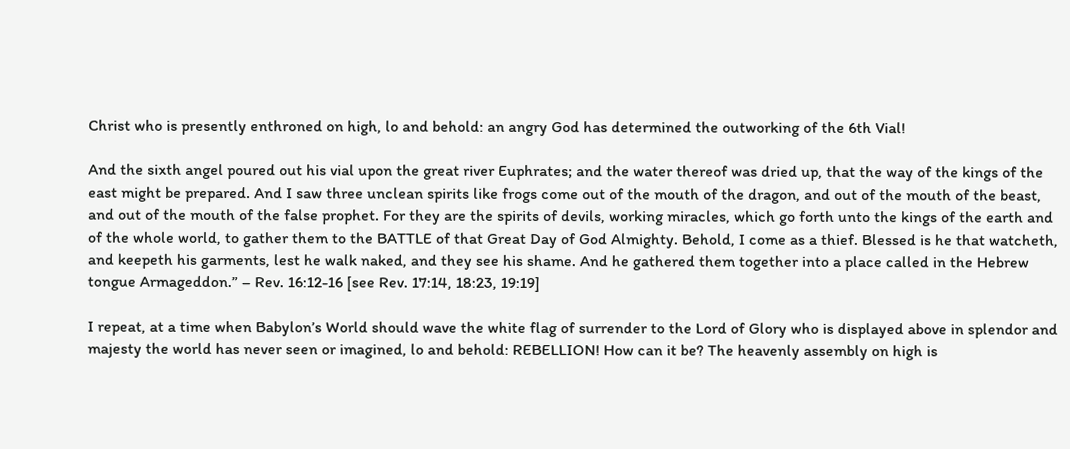Christ who is presently enthroned on high, lo and behold: an angry God has determined the outworking of the 6th Vial!

And the sixth angel poured out his vial upon the great river Euphrates; and the water thereof was dried up, that the way of the kings of the east might be prepared. And I saw three unclean spirits like frogs come out of the mouth of the dragon, and out of the mouth of the beast, and out of the mouth of the false prophet. For they are the spirits of devils, working miracles, which go forth unto the kings of the earth and of the whole world, to gather them to the BATTLE of that Great Day of God Almighty. Behold, I come as a thief. Blessed is he that watcheth, and keepeth his garments, lest he walk naked, and they see his shame. And he gathered them together into a place called in the Hebrew tongue Armageddon.” – Rev. 16:12-16 [see Rev. 17:14, 18:23, 19:19]

I repeat, at a time when Babylon’s World should wave the white flag of surrender to the Lord of Glory who is displayed above in splendor and majesty the world has never seen or imagined, lo and behold: REBELLION! How can it be? The heavenly assembly on high is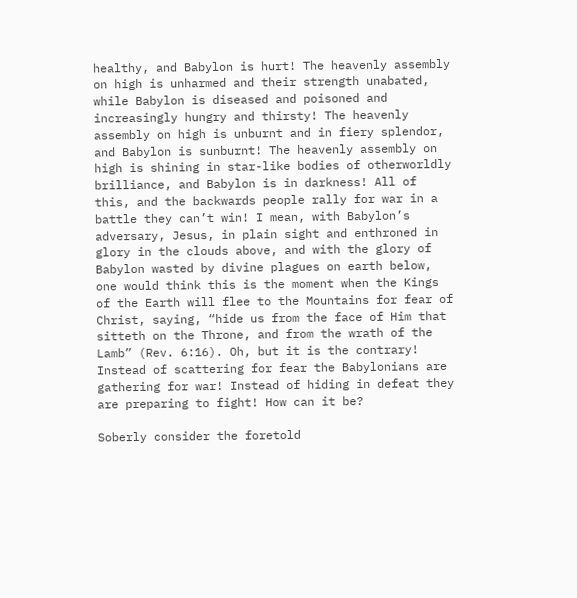healthy, and Babylon is hurt! The heavenly assembly on high is unharmed and their strength unabated, while Babylon is diseased and poisoned and increasingly hungry and thirsty! The heavenly assembly on high is unburnt and in fiery splendor, and Babylon is sunburnt! The heavenly assembly on high is shining in star-like bodies of otherworldly brilliance, and Babylon is in darkness! All of this, and the backwards people rally for war in a battle they can’t win! I mean, with Babylon’s adversary, Jesus, in plain sight and enthroned in glory in the clouds above, and with the glory of Babylon wasted by divine plagues on earth below, one would think this is the moment when the Kings of the Earth will flee to the Mountains for fear of Christ, saying, “hide us from the face of Him that sitteth on the Throne, and from the wrath of the Lamb” (Rev. 6:16). Oh, but it is the contrary! Instead of scattering for fear the Babylonians are gathering for war! Instead of hiding in defeat they are preparing to fight! How can it be?

Soberly consider the foretold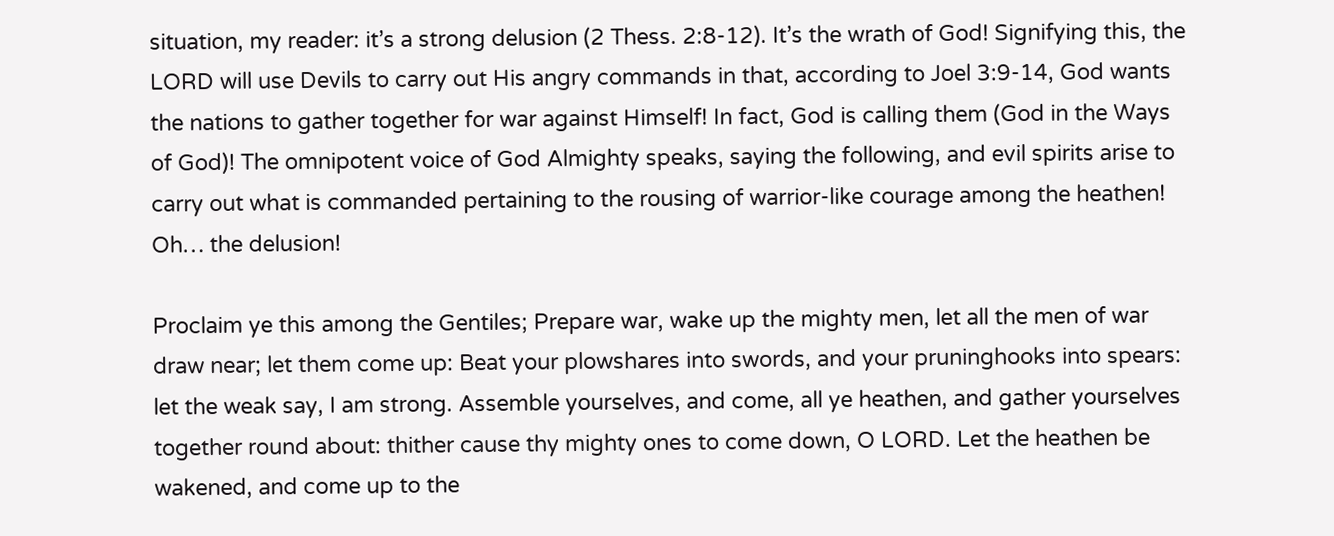situation, my reader: it’s a strong delusion (2 Thess. 2:8-12). It’s the wrath of God! Signifying this, the LORD will use Devils to carry out His angry commands in that, according to Joel 3:9-14, God wants the nations to gather together for war against Himself! In fact, God is calling them (God in the Ways of God)! The omnipotent voice of God Almighty speaks, saying the following, and evil spirits arise to carry out what is commanded pertaining to the rousing of warrior-like courage among the heathen! Oh… the delusion!

Proclaim ye this among the Gentiles; Prepare war, wake up the mighty men, let all the men of war draw near; let them come up: Beat your plowshares into swords, and your pruninghooks into spears: let the weak say, I am strong. Assemble yourselves, and come, all ye heathen, and gather yourselves together round about: thither cause thy mighty ones to come down, O LORD. Let the heathen be wakened, and come up to the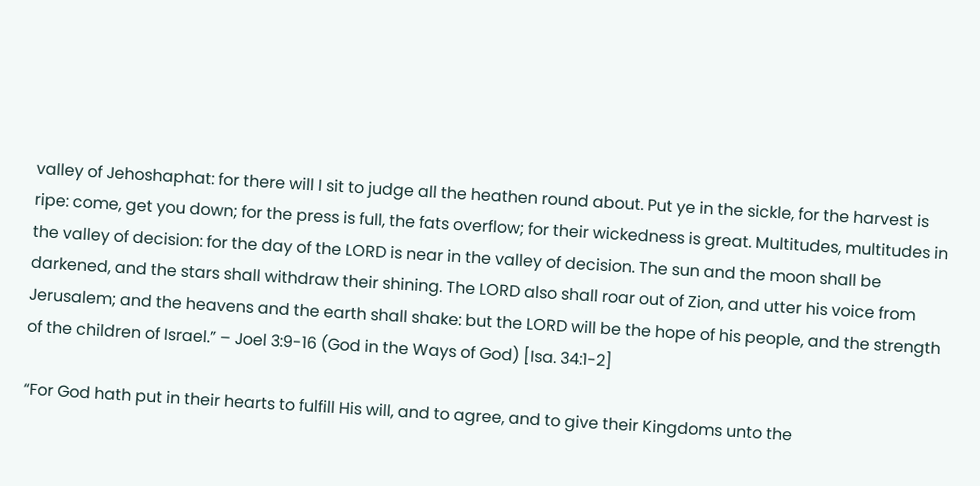valley of Jehoshaphat: for there will I sit to judge all the heathen round about. Put ye in the sickle, for the harvest is ripe: come, get you down; for the press is full, the fats overflow; for their wickedness is great. Multitudes, multitudes in the valley of decision: for the day of the LORD is near in the valley of decision. The sun and the moon shall be darkened, and the stars shall withdraw their shining. The LORD also shall roar out of Zion, and utter his voice from Jerusalem; and the heavens and the earth shall shake: but the LORD will be the hope of his people, and the strength of the children of Israel.” – Joel 3:9-16 (God in the Ways of God) [Isa. 34:1-2]

“For God hath put in their hearts to fulfill His will, and to agree, and to give their Kingdoms unto the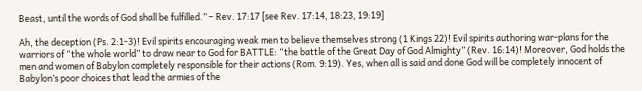Beast, until the words of God shall be fulfilled.” – Rev. 17:17 [see Rev. 17:14, 18:23, 19:19]

Ah, the deception (Ps. 2:1-3)! Evil spirits encouraging weak men to believe themselves strong (1 Kings 22)! Evil spirits authoring war-plans for the warriors of “the whole world” to draw near to God for BATTLE: “the battle of the Great Day of God Almighty” (Rev. 16:14)! Moreover, God holds the men and women of Babylon completely responsible for their actions (Rom. 9:19). Yes, when all is said and done God will be completely innocent of Babylon’s poor choices that lead the armies of the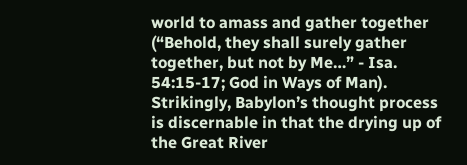world to amass and gather together (“Behold, they shall surely gather together, but not by Me…” - Isa. 54:15-17; God in Ways of Man). Strikingly, Babylon’s thought process is discernable in that the drying up of the Great River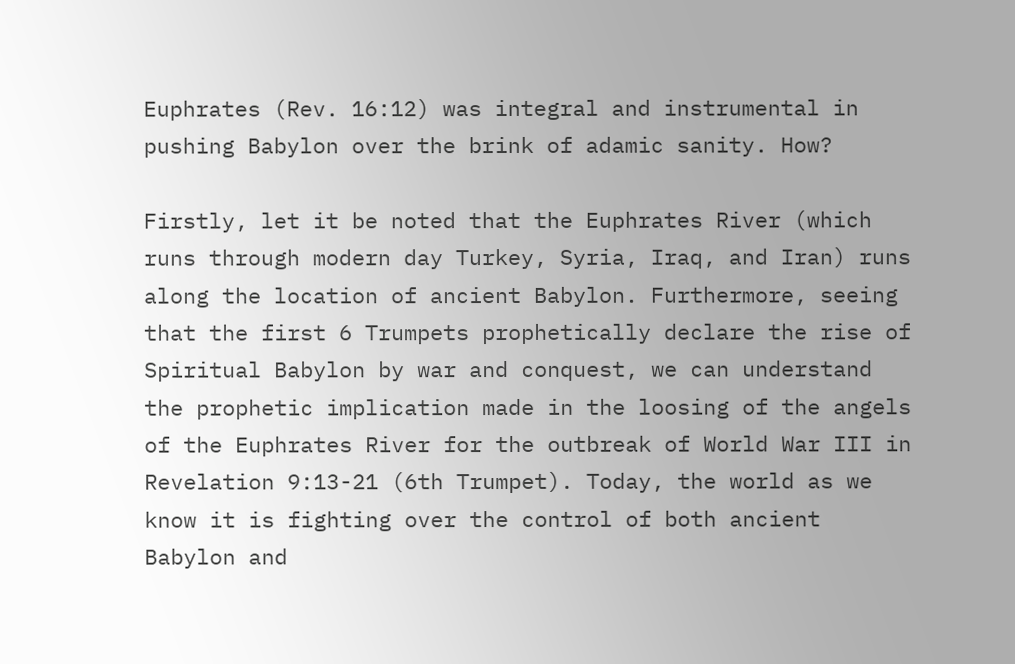Euphrates (Rev. 16:12) was integral and instrumental in pushing Babylon over the brink of adamic sanity. How?

Firstly, let it be noted that the Euphrates River (which runs through modern day Turkey, Syria, Iraq, and Iran) runs along the location of ancient Babylon. Furthermore, seeing that the first 6 Trumpets prophetically declare the rise of Spiritual Babylon by war and conquest, we can understand the prophetic implication made in the loosing of the angels of the Euphrates River for the outbreak of World War III in Revelation 9:13-21 (6th Trumpet). Today, the world as we know it is fighting over the control of both ancient Babylon and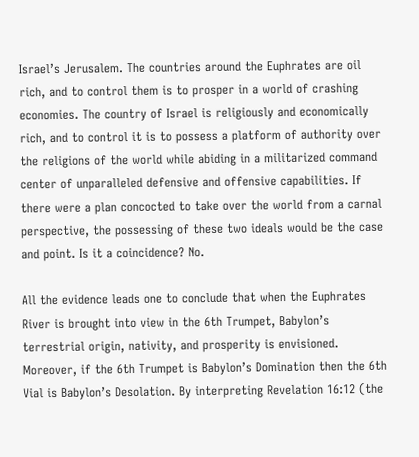Israel’s Jerusalem. The countries around the Euphrates are oil rich, and to control them is to prosper in a world of crashing economies. The country of Israel is religiously and economically rich, and to control it is to possess a platform of authority over the religions of the world while abiding in a militarized command center of unparalleled defensive and offensive capabilities. If there were a plan concocted to take over the world from a carnal perspective, the possessing of these two ideals would be the case and point. Is it a coincidence? No.

All the evidence leads one to conclude that when the Euphrates River is brought into view in the 6th Trumpet, Babylon’s terrestrial origin, nativity, and prosperity is envisioned. Moreover, if the 6th Trumpet is Babylon’s Domination then the 6th Vial is Babylon’s Desolation. By interpreting Revelation 16:12 (the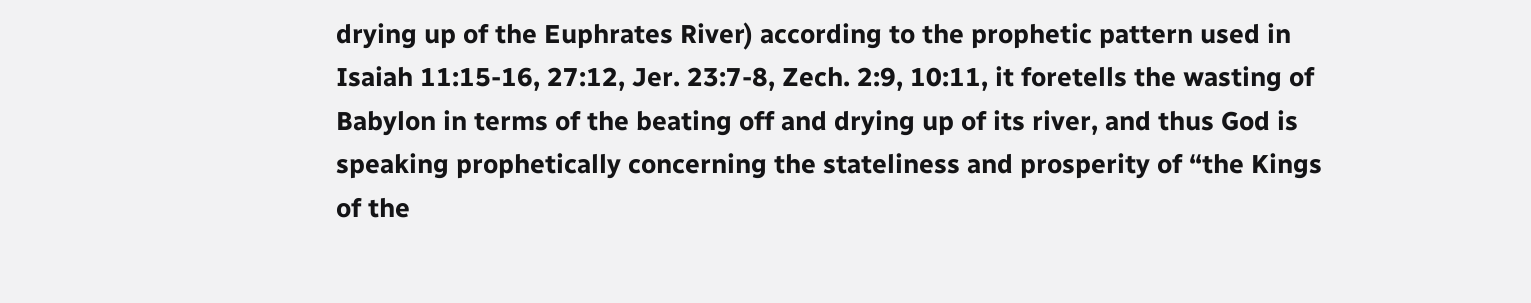drying up of the Euphrates River) according to the prophetic pattern used in Isaiah 11:15-16, 27:12, Jer. 23:7-8, Zech. 2:9, 10:11, it foretells the wasting of Babylon in terms of the beating off and drying up of its river, and thus God is speaking prophetically concerning the stateliness and prosperity of “the Kings of the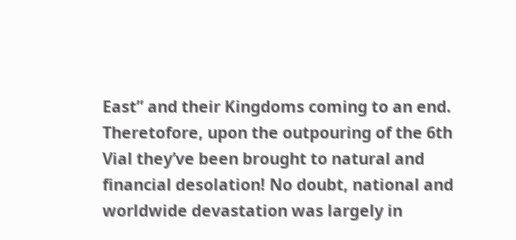East” and their Kingdoms coming to an end. Theretofore, upon the outpouring of the 6th Vial they’ve been brought to natural and financial desolation! No doubt, national and worldwide devastation was largely in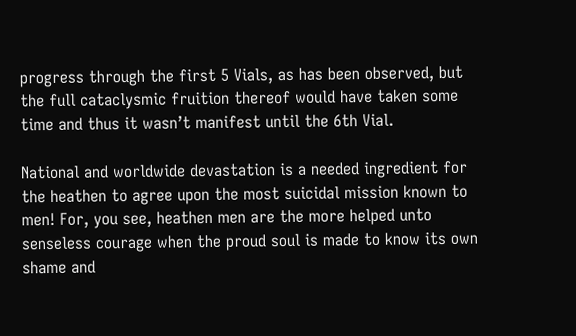progress through the first 5 Vials, as has been observed, but the full cataclysmic fruition thereof would have taken some time and thus it wasn’t manifest until the 6th Vial.

National and worldwide devastation is a needed ingredient for the heathen to agree upon the most suicidal mission known to men! For, you see, heathen men are the more helped unto senseless courage when the proud soul is made to know its own shame and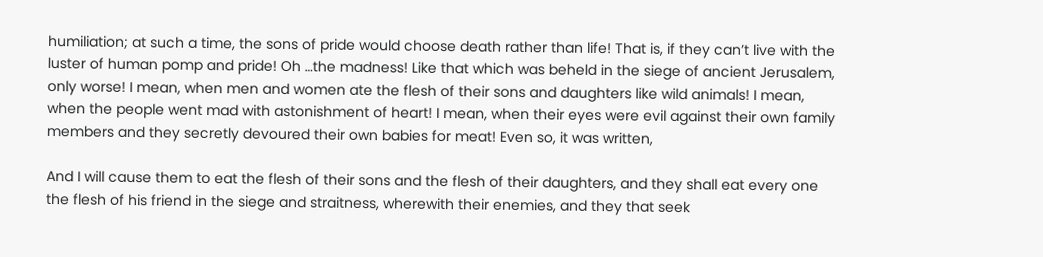humiliation; at such a time, the sons of pride would choose death rather than life! That is, if they can’t live with the luster of human pomp and pride! Oh …the madness! Like that which was beheld in the siege of ancient Jerusalem, only worse! I mean, when men and women ate the flesh of their sons and daughters like wild animals! I mean, when the people went mad with astonishment of heart! I mean, when their eyes were evil against their own family members and they secretly devoured their own babies for meat! Even so, it was written,

And I will cause them to eat the flesh of their sons and the flesh of their daughters, and they shall eat every one the flesh of his friend in the siege and straitness, wherewith their enemies, and they that seek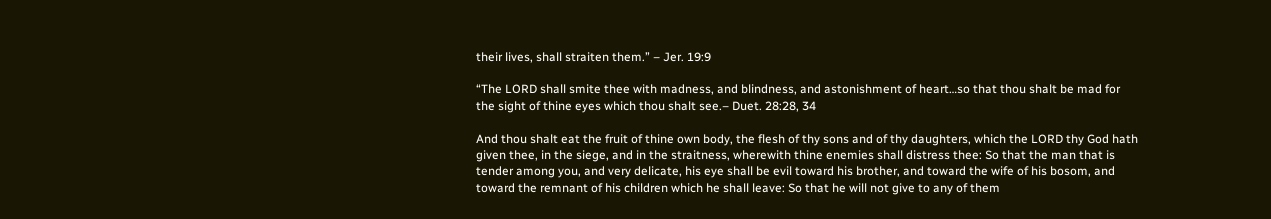their lives, shall straiten them.” – Jer. 19:9

“The LORD shall smite thee with madness, and blindness, and astonishment of heart…so that thou shalt be mad for the sight of thine eyes which thou shalt see.– Duet. 28:28, 34

And thou shalt eat the fruit of thine own body, the flesh of thy sons and of thy daughters, which the LORD thy God hath given thee, in the siege, and in the straitness, wherewith thine enemies shall distress thee: So that the man that is tender among you, and very delicate, his eye shall be evil toward his brother, and toward the wife of his bosom, and toward the remnant of his children which he shall leave: So that he will not give to any of them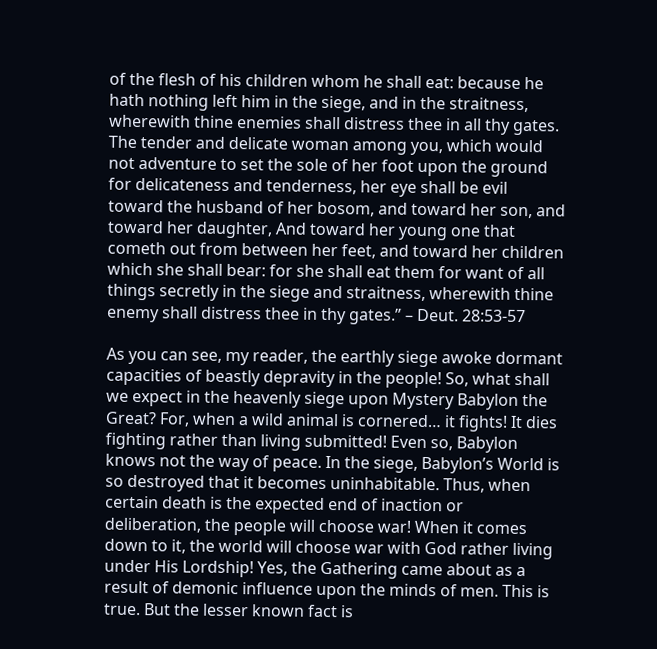of the flesh of his children whom he shall eat: because he hath nothing left him in the siege, and in the straitness, wherewith thine enemies shall distress thee in all thy gates. The tender and delicate woman among you, which would not adventure to set the sole of her foot upon the ground for delicateness and tenderness, her eye shall be evil toward the husband of her bosom, and toward her son, and toward her daughter, And toward her young one that cometh out from between her feet, and toward her children which she shall bear: for she shall eat them for want of all things secretly in the siege and straitness, wherewith thine enemy shall distress thee in thy gates.” – Deut. 28:53-57

As you can see, my reader, the earthly siege awoke dormant capacities of beastly depravity in the people! So, what shall we expect in the heavenly siege upon Mystery Babylon the Great? For, when a wild animal is cornered… it fights! It dies fighting rather than living submitted! Even so, Babylon knows not the way of peace. In the siege, Babylon’s World is so destroyed that it becomes uninhabitable. Thus, when certain death is the expected end of inaction or deliberation, the people will choose war! When it comes down to it, the world will choose war with God rather living under His Lordship! Yes, the Gathering came about as a result of demonic influence upon the minds of men. This is true. But the lesser known fact is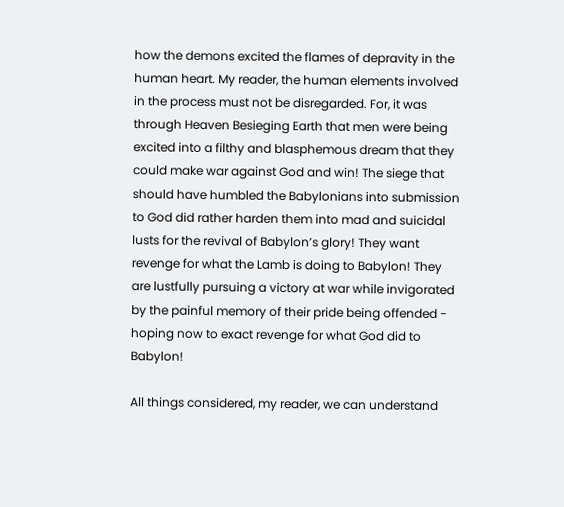how the demons excited the flames of depravity in the human heart. My reader, the human elements involved in the process must not be disregarded. For, it was through Heaven Besieging Earth that men were being excited into a filthy and blasphemous dream that they could make war against God and win! The siege that should have humbled the Babylonians into submission to God did rather harden them into mad and suicidal lusts for the revival of Babylon’s glory! They want revenge for what the Lamb is doing to Babylon! They are lustfully pursuing a victory at war while invigorated by the painful memory of their pride being offended - hoping now to exact revenge for what God did to Babylon!

All things considered, my reader, we can understand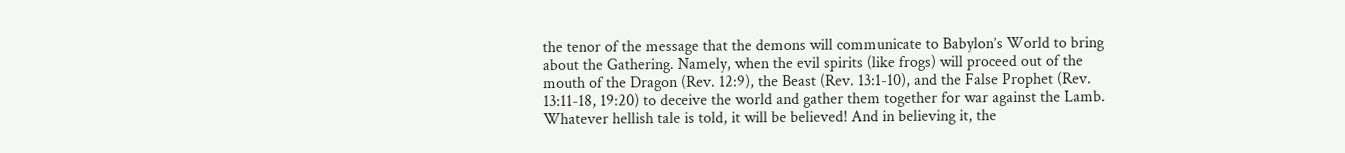the tenor of the message that the demons will communicate to Babylon’s World to bring about the Gathering. Namely, when the evil spirits (like frogs) will proceed out of the mouth of the Dragon (Rev. 12:9), the Beast (Rev. 13:1-10), and the False Prophet (Rev. 13:11-18, 19:20) to deceive the world and gather them together for war against the Lamb. Whatever hellish tale is told, it will be believed! And in believing it, the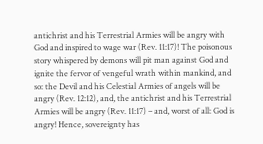antichrist and his Terrestrial Armies will be angry with God and inspired to wage war (Rev. 11:17)! The poisonous story whispered by demons will pit man against God and ignite the fervor of vengeful wrath within mankind, and so: the Devil and his Celestial Armies of angels will be angry (Rev. 12:12), and, the antichrist and his Terrestrial Armies will be angry (Rev. 11:17) – and, worst of all: God is angry! Hence, sovereignty has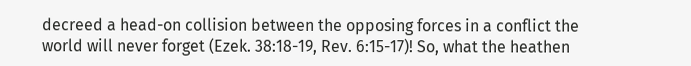decreed a head-on collision between the opposing forces in a conflict the world will never forget (Ezek. 38:18-19, Rev. 6:15-17)! So, what the heathen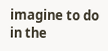imagine to do in the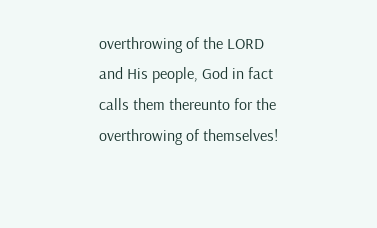overthrowing of the LORD and His people, God in fact calls them thereunto for the overthrowing of themselves!